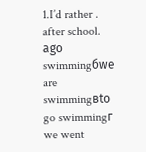1.I’d rather . after school. аgo swimmingбwe are swimmingвto go swimmingг we went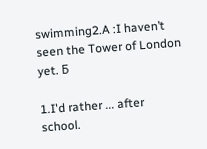swimming2.A :I haven’t seen the Tower of London yet. Б

1.I'd rather ... after school.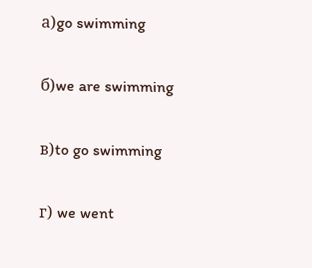а)go swimming

б)we are swimming

в)to go swimming

г) we went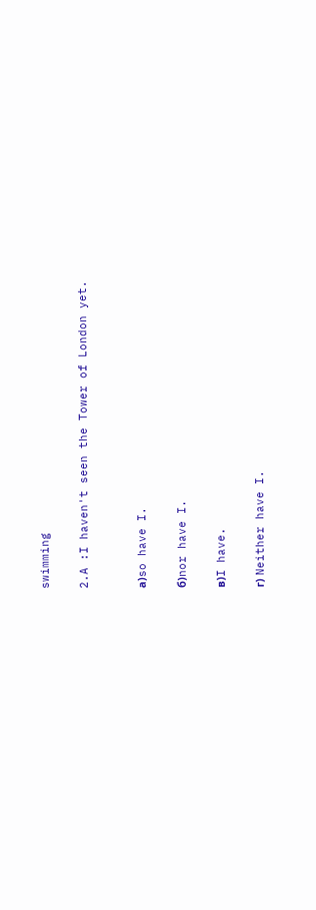swimming

2.A :I haven't seen the Tower of London yet.


а)so have I.

б)nor have I.

в)I have.

г) Neither have I.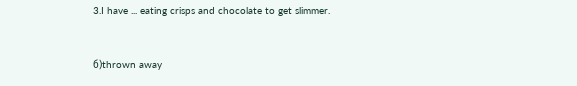3.I have ... eating crisps and chocolate to get slimmer.


б)thrown away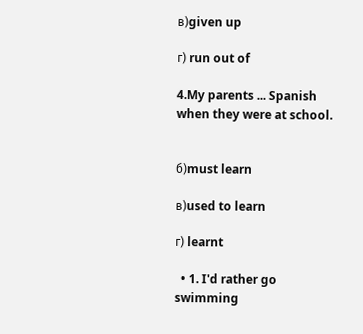в)given up

г) run out of

4.My parents ... Spanish when they were at school.


б)must learn

в)used to learn

г) learnt

  • 1. I'd rather go swimming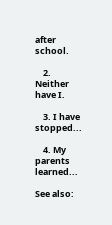after school.

    2. Neither have I.

    3. I have stopped...

    4. My parents learned...

See also: